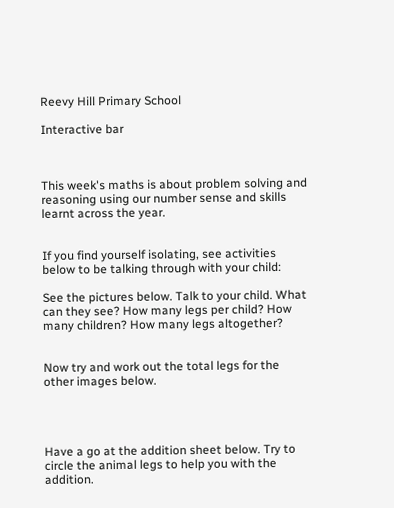Reevy Hill Primary School

Interactive bar



This week's maths is about problem solving and reasoning using our number sense and skills learnt across the year.


If you find yourself isolating, see activities below to be talking through with your child:

See the pictures below. Talk to your child. What can they see? How many legs per child? How many children? How many legs altogether?


Now try and work out the total legs for the other images below.




Have a go at the addition sheet below. Try to circle the animal legs to help you with the addition.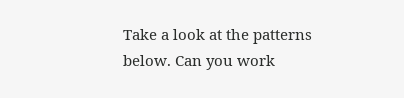Take a look at the patterns below. Can you work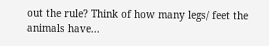out the rule? Think of how many legs/ feet the animals have...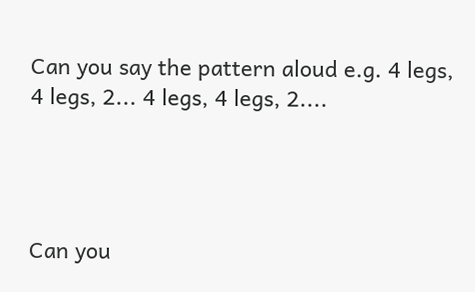Can you say the pattern aloud e.g. 4 legs, 4 legs, 2... 4 legs, 4 legs, 2....




Can you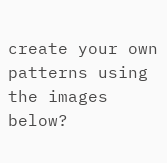create your own patterns using the images below?